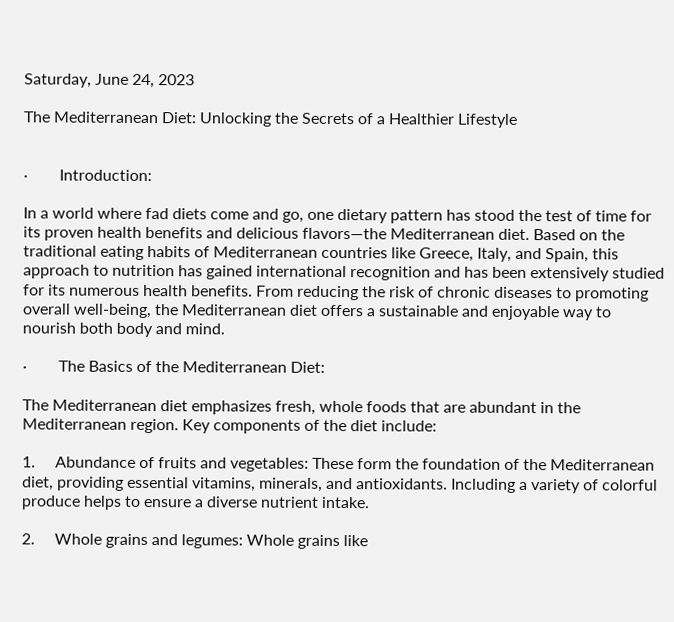Saturday, June 24, 2023

The Mediterranean Diet: Unlocking the Secrets of a Healthier Lifestyle


·        Introduction:

In a world where fad diets come and go, one dietary pattern has stood the test of time for its proven health benefits and delicious flavors—the Mediterranean diet. Based on the traditional eating habits of Mediterranean countries like Greece, Italy, and Spain, this approach to nutrition has gained international recognition and has been extensively studied for its numerous health benefits. From reducing the risk of chronic diseases to promoting overall well-being, the Mediterranean diet offers a sustainable and enjoyable way to nourish both body and mind.

·        The Basics of the Mediterranean Diet:

The Mediterranean diet emphasizes fresh, whole foods that are abundant in the Mediterranean region. Key components of the diet include:

1.     Abundance of fruits and vegetables: These form the foundation of the Mediterranean diet, providing essential vitamins, minerals, and antioxidants. Including a variety of colorful produce helps to ensure a diverse nutrient intake.

2.     Whole grains and legumes: Whole grains like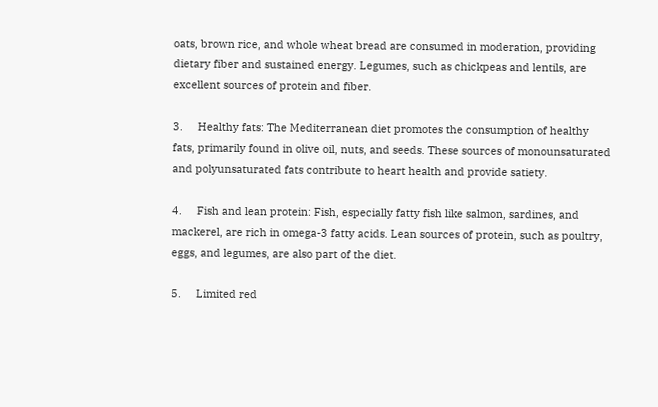oats, brown rice, and whole wheat bread are consumed in moderation, providing dietary fiber and sustained energy. Legumes, such as chickpeas and lentils, are excellent sources of protein and fiber.

3.     Healthy fats: The Mediterranean diet promotes the consumption of healthy fats, primarily found in olive oil, nuts, and seeds. These sources of monounsaturated and polyunsaturated fats contribute to heart health and provide satiety.

4.     Fish and lean protein: Fish, especially fatty fish like salmon, sardines, and mackerel, are rich in omega-3 fatty acids. Lean sources of protein, such as poultry, eggs, and legumes, are also part of the diet.

5.     Limited red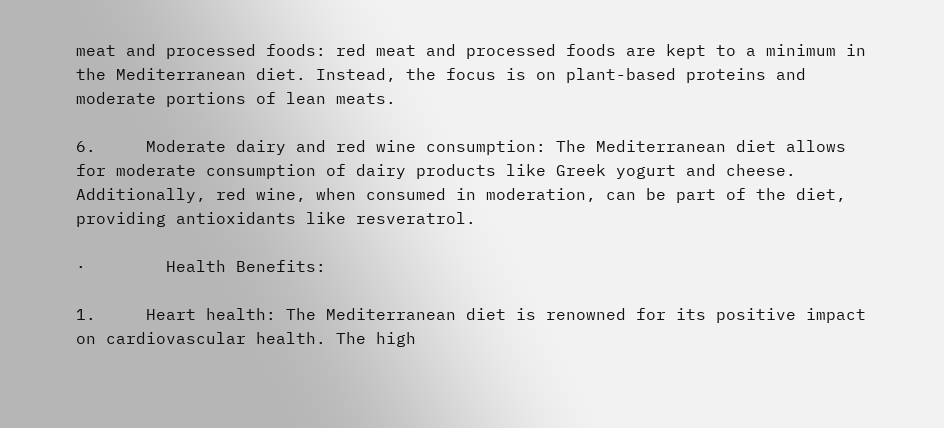meat and processed foods: red meat and processed foods are kept to a minimum in the Mediterranean diet. Instead, the focus is on plant-based proteins and moderate portions of lean meats.

6.     Moderate dairy and red wine consumption: The Mediterranean diet allows for moderate consumption of dairy products like Greek yogurt and cheese. Additionally, red wine, when consumed in moderation, can be part of the diet, providing antioxidants like resveratrol.

·        Health Benefits:

1.     Heart health: The Mediterranean diet is renowned for its positive impact on cardiovascular health. The high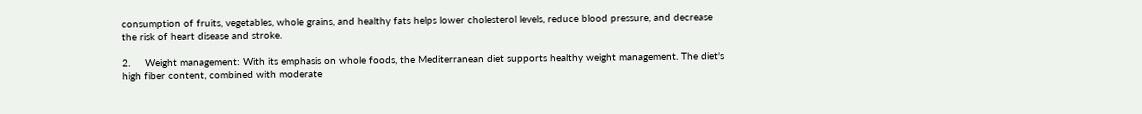consumption of fruits, vegetables, whole grains, and healthy fats helps lower cholesterol levels, reduce blood pressure, and decrease the risk of heart disease and stroke.

2.     Weight management: With its emphasis on whole foods, the Mediterranean diet supports healthy weight management. The diet's high fiber content, combined with moderate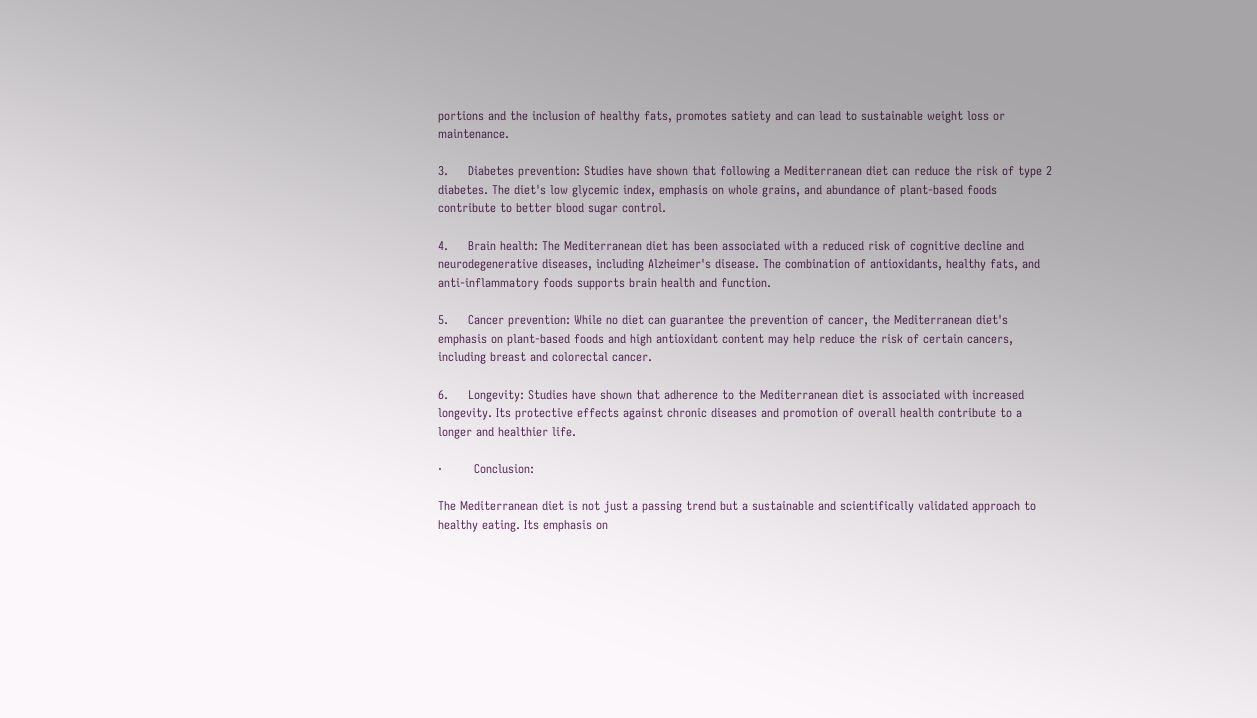portions and the inclusion of healthy fats, promotes satiety and can lead to sustainable weight loss or maintenance.

3.     Diabetes prevention: Studies have shown that following a Mediterranean diet can reduce the risk of type 2 diabetes. The diet's low glycemic index, emphasis on whole grains, and abundance of plant-based foods contribute to better blood sugar control.

4.     Brain health: The Mediterranean diet has been associated with a reduced risk of cognitive decline and neurodegenerative diseases, including Alzheimer's disease. The combination of antioxidants, healthy fats, and anti-inflammatory foods supports brain health and function.

5.     Cancer prevention: While no diet can guarantee the prevention of cancer, the Mediterranean diet's emphasis on plant-based foods and high antioxidant content may help reduce the risk of certain cancers, including breast and colorectal cancer.

6.     Longevity: Studies have shown that adherence to the Mediterranean diet is associated with increased longevity. Its protective effects against chronic diseases and promotion of overall health contribute to a longer and healthier life.

·        Conclusion:

The Mediterranean diet is not just a passing trend but a sustainable and scientifically validated approach to healthy eating. Its emphasis on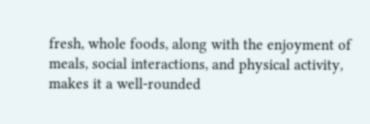fresh, whole foods, along with the enjoyment of meals, social interactions, and physical activity, makes it a well-rounded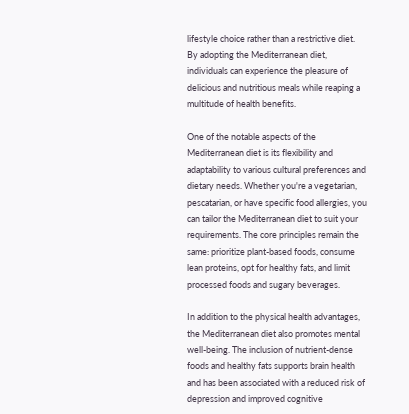lifestyle choice rather than a restrictive diet. By adopting the Mediterranean diet, individuals can experience the pleasure of delicious and nutritious meals while reaping a multitude of health benefits.

One of the notable aspects of the Mediterranean diet is its flexibility and adaptability to various cultural preferences and dietary needs. Whether you're a vegetarian, pescatarian, or have specific food allergies, you can tailor the Mediterranean diet to suit your requirements. The core principles remain the same: prioritize plant-based foods, consume lean proteins, opt for healthy fats, and limit processed foods and sugary beverages.

In addition to the physical health advantages, the Mediterranean diet also promotes mental well-being. The inclusion of nutrient-dense foods and healthy fats supports brain health and has been associated with a reduced risk of depression and improved cognitive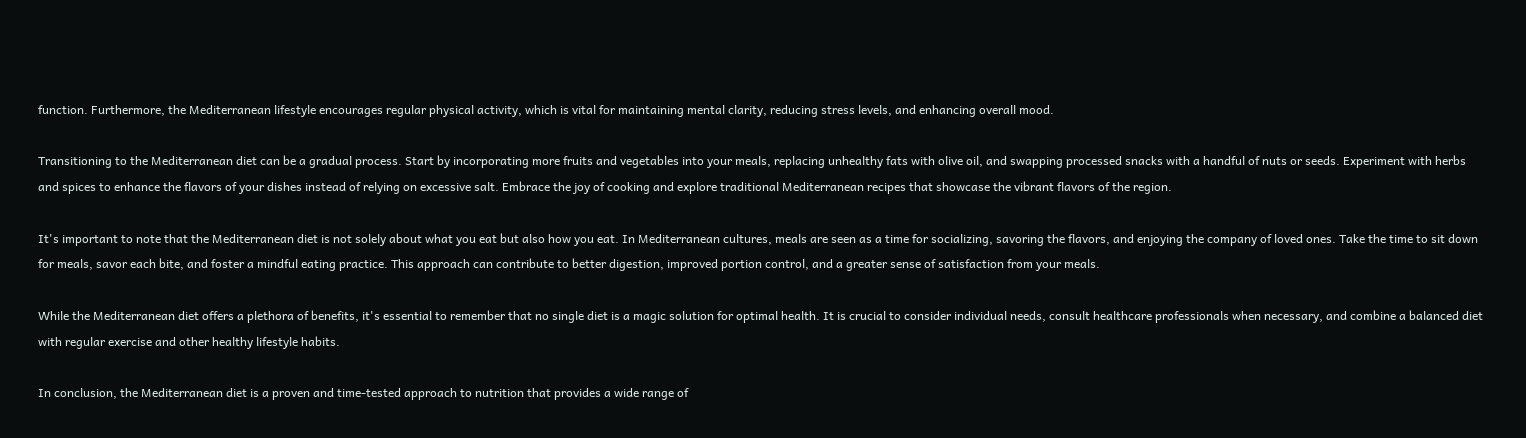function. Furthermore, the Mediterranean lifestyle encourages regular physical activity, which is vital for maintaining mental clarity, reducing stress levels, and enhancing overall mood.

Transitioning to the Mediterranean diet can be a gradual process. Start by incorporating more fruits and vegetables into your meals, replacing unhealthy fats with olive oil, and swapping processed snacks with a handful of nuts or seeds. Experiment with herbs and spices to enhance the flavors of your dishes instead of relying on excessive salt. Embrace the joy of cooking and explore traditional Mediterranean recipes that showcase the vibrant flavors of the region.

It's important to note that the Mediterranean diet is not solely about what you eat but also how you eat. In Mediterranean cultures, meals are seen as a time for socializing, savoring the flavors, and enjoying the company of loved ones. Take the time to sit down for meals, savor each bite, and foster a mindful eating practice. This approach can contribute to better digestion, improved portion control, and a greater sense of satisfaction from your meals.

While the Mediterranean diet offers a plethora of benefits, it's essential to remember that no single diet is a magic solution for optimal health. It is crucial to consider individual needs, consult healthcare professionals when necessary, and combine a balanced diet with regular exercise and other healthy lifestyle habits.

In conclusion, the Mediterranean diet is a proven and time-tested approach to nutrition that provides a wide range of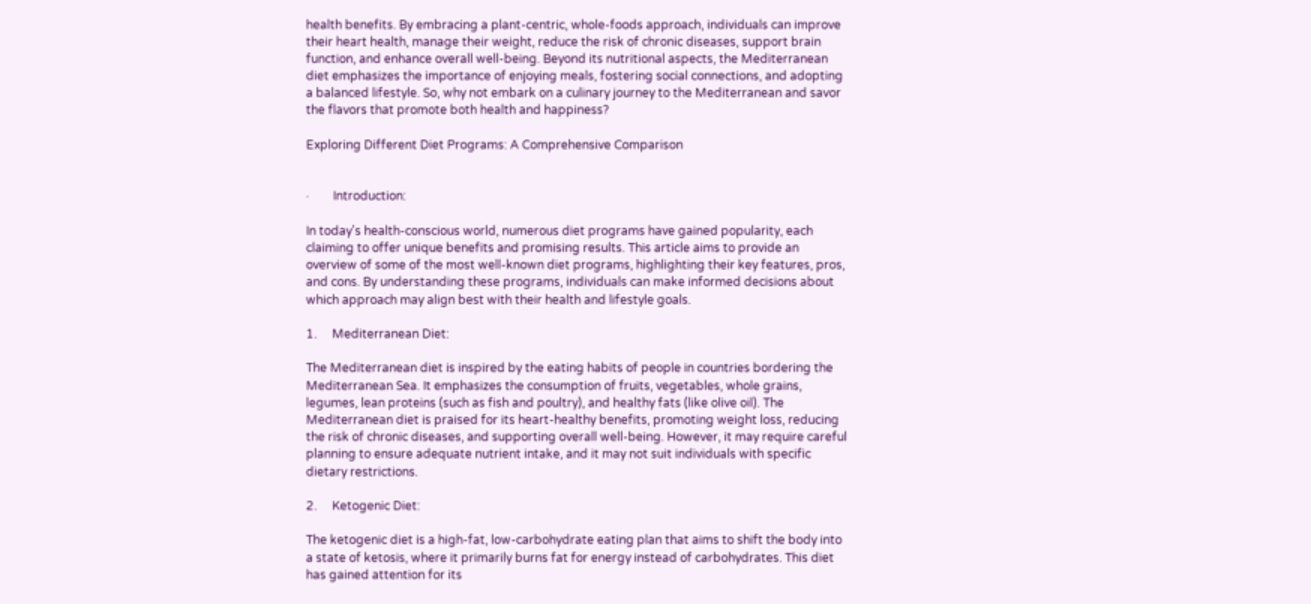health benefits. By embracing a plant-centric, whole-foods approach, individuals can improve their heart health, manage their weight, reduce the risk of chronic diseases, support brain function, and enhance overall well-being. Beyond its nutritional aspects, the Mediterranean diet emphasizes the importance of enjoying meals, fostering social connections, and adopting a balanced lifestyle. So, why not embark on a culinary journey to the Mediterranean and savor the flavors that promote both health and happiness?

Exploring Different Diet Programs: A Comprehensive Comparison


·        Introduction:

In today's health-conscious world, numerous diet programs have gained popularity, each claiming to offer unique benefits and promising results. This article aims to provide an overview of some of the most well-known diet programs, highlighting their key features, pros, and cons. By understanding these programs, individuals can make informed decisions about which approach may align best with their health and lifestyle goals.

1.     Mediterranean Diet:

The Mediterranean diet is inspired by the eating habits of people in countries bordering the Mediterranean Sea. It emphasizes the consumption of fruits, vegetables, whole grains, legumes, lean proteins (such as fish and poultry), and healthy fats (like olive oil). The Mediterranean diet is praised for its heart-healthy benefits, promoting weight loss, reducing the risk of chronic diseases, and supporting overall well-being. However, it may require careful planning to ensure adequate nutrient intake, and it may not suit individuals with specific dietary restrictions.

2.     Ketogenic Diet:

The ketogenic diet is a high-fat, low-carbohydrate eating plan that aims to shift the body into a state of ketosis, where it primarily burns fat for energy instead of carbohydrates. This diet has gained attention for its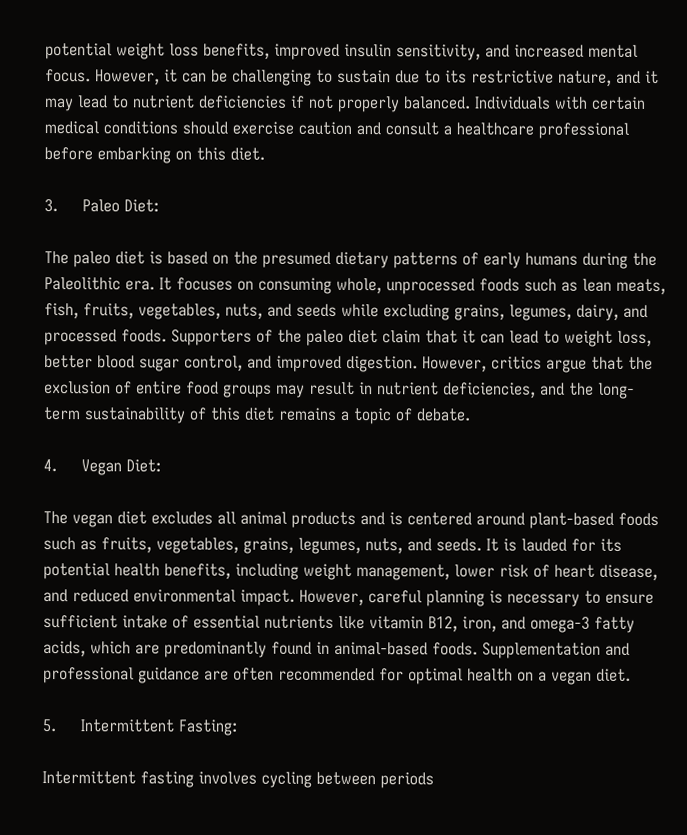potential weight loss benefits, improved insulin sensitivity, and increased mental focus. However, it can be challenging to sustain due to its restrictive nature, and it may lead to nutrient deficiencies if not properly balanced. Individuals with certain medical conditions should exercise caution and consult a healthcare professional before embarking on this diet.

3.     Paleo Diet:

The paleo diet is based on the presumed dietary patterns of early humans during the Paleolithic era. It focuses on consuming whole, unprocessed foods such as lean meats, fish, fruits, vegetables, nuts, and seeds while excluding grains, legumes, dairy, and processed foods. Supporters of the paleo diet claim that it can lead to weight loss, better blood sugar control, and improved digestion. However, critics argue that the exclusion of entire food groups may result in nutrient deficiencies, and the long-term sustainability of this diet remains a topic of debate.

4.     Vegan Diet:

The vegan diet excludes all animal products and is centered around plant-based foods such as fruits, vegetables, grains, legumes, nuts, and seeds. It is lauded for its potential health benefits, including weight management, lower risk of heart disease, and reduced environmental impact. However, careful planning is necessary to ensure sufficient intake of essential nutrients like vitamin B12, iron, and omega-3 fatty acids, which are predominantly found in animal-based foods. Supplementation and professional guidance are often recommended for optimal health on a vegan diet.

5.     Intermittent Fasting:

Intermittent fasting involves cycling between periods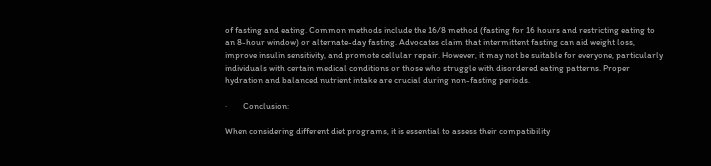of fasting and eating. Common methods include the 16/8 method (fasting for 16 hours and restricting eating to an 8-hour window) or alternate-day fasting. Advocates claim that intermittent fasting can aid weight loss, improve insulin sensitivity, and promote cellular repair. However, it may not be suitable for everyone, particularly individuals with certain medical conditions or those who struggle with disordered eating patterns. Proper hydration and balanced nutrient intake are crucial during non-fasting periods.

·        Conclusion:

When considering different diet programs, it is essential to assess their compatibility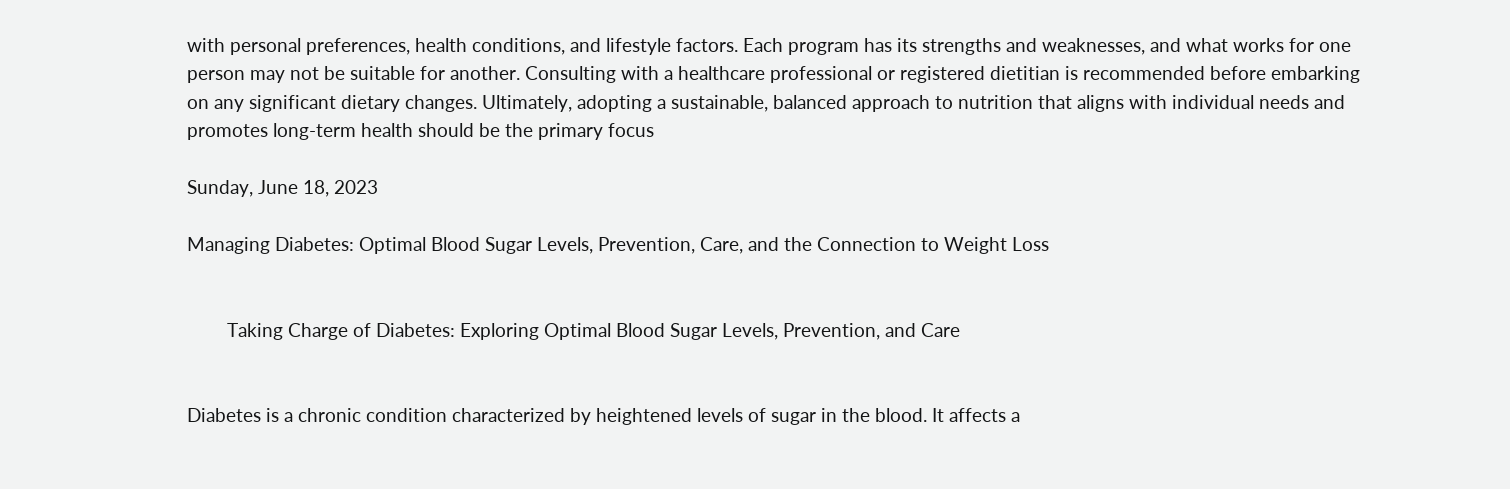with personal preferences, health conditions, and lifestyle factors. Each program has its strengths and weaknesses, and what works for one person may not be suitable for another. Consulting with a healthcare professional or registered dietitian is recommended before embarking on any significant dietary changes. Ultimately, adopting a sustainable, balanced approach to nutrition that aligns with individual needs and promotes long-term health should be the primary focus

Sunday, June 18, 2023

Managing Diabetes: Optimal Blood Sugar Levels, Prevention, Care, and the Connection to Weight Loss


        Taking Charge of Diabetes: Exploring Optimal Blood Sugar Levels, Prevention, and Care


Diabetes is a chronic condition characterized by heightened levels of sugar in the blood. It affects a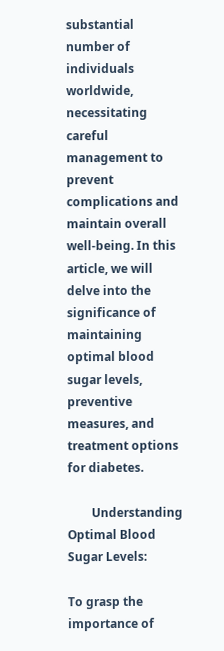substantial number of individuals worldwide, necessitating careful management to prevent complications and maintain overall well-being. In this article, we will delve into the significance of maintaining optimal blood sugar levels, preventive measures, and treatment options for diabetes.

        Understanding Optimal Blood Sugar Levels:

To grasp the importance of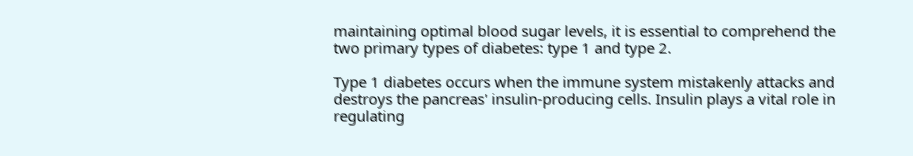maintaining optimal blood sugar levels, it is essential to comprehend the two primary types of diabetes: type 1 and type 2.

Type 1 diabetes occurs when the immune system mistakenly attacks and destroys the pancreas' insulin-producing cells. Insulin plays a vital role in regulating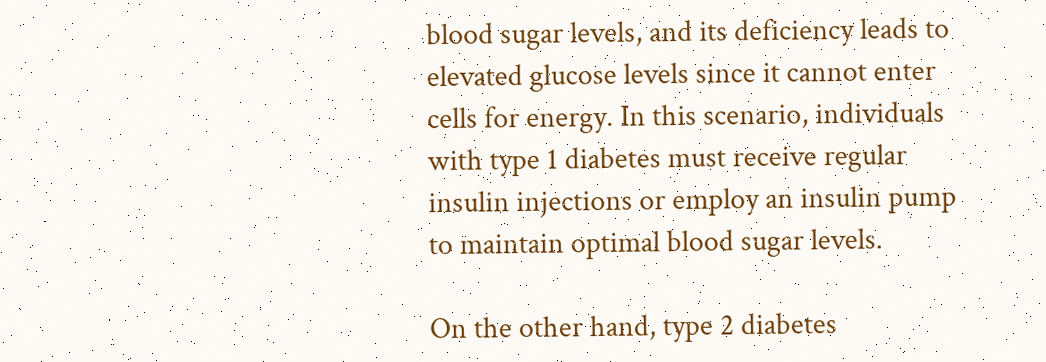blood sugar levels, and its deficiency leads to elevated glucose levels since it cannot enter cells for energy. In this scenario, individuals with type 1 diabetes must receive regular insulin injections or employ an insulin pump to maintain optimal blood sugar levels.

On the other hand, type 2 diabetes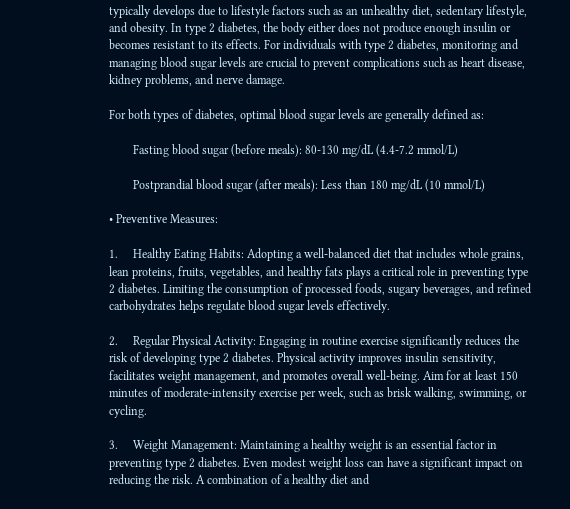typically develops due to lifestyle factors such as an unhealthy diet, sedentary lifestyle, and obesity. In type 2 diabetes, the body either does not produce enough insulin or becomes resistant to its effects. For individuals with type 2 diabetes, monitoring and managing blood sugar levels are crucial to prevent complications such as heart disease, kidney problems, and nerve damage.

For both types of diabetes, optimal blood sugar levels are generally defined as:

        Fasting blood sugar (before meals): 80-130 mg/dL (4.4-7.2 mmol/L)

        Postprandial blood sugar (after meals): Less than 180 mg/dL (10 mmol/L)

• Preventive Measures:

1.     Healthy Eating Habits: Adopting a well-balanced diet that includes whole grains, lean proteins, fruits, vegetables, and healthy fats plays a critical role in preventing type 2 diabetes. Limiting the consumption of processed foods, sugary beverages, and refined carbohydrates helps regulate blood sugar levels effectively.

2.     Regular Physical Activity: Engaging in routine exercise significantly reduces the risk of developing type 2 diabetes. Physical activity improves insulin sensitivity, facilitates weight management, and promotes overall well-being. Aim for at least 150 minutes of moderate-intensity exercise per week, such as brisk walking, swimming, or cycling.

3.     Weight Management: Maintaining a healthy weight is an essential factor in preventing type 2 diabetes. Even modest weight loss can have a significant impact on reducing the risk. A combination of a healthy diet and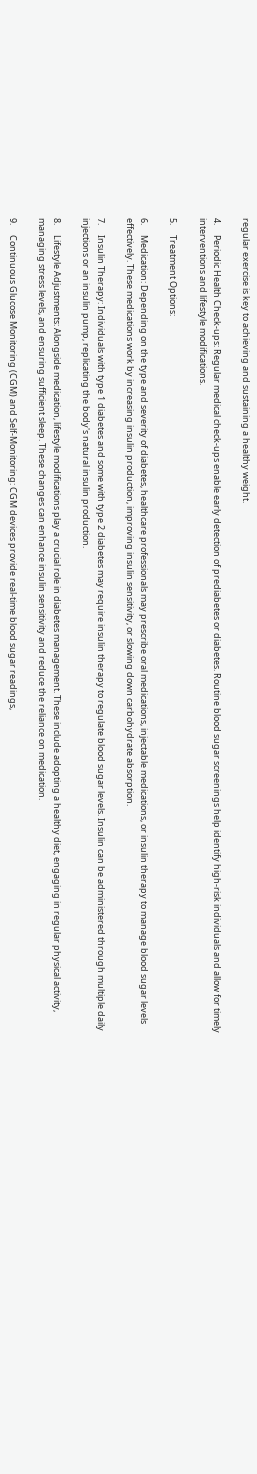regular exercise is key to achieving and sustaining a healthy weight.

4.     Periodic Health Check-ups: Regular medical check-ups enable early detection of prediabetes or diabetes. Routine blood sugar screenings help identify high-risk individuals and allow for timely interventions and lifestyle modifications.

5.     Treatment Options:

6.     Medication: Depending on the type and severity of diabetes, healthcare professionals may prescribe oral medications, injectable medications, or insulin therapy to manage blood sugar levels effectively. These medications work by increasing insulin production, improving insulin sensitivity, or slowing down carbohydrate absorption.

7.     Insulin Therapy: Individuals with type 1 diabetes and some with type 2 diabetes may require insulin therapy to regulate blood sugar levels. Insulin can be administered through multiple daily injections or an insulin pump, replicating the body's natural insulin production.

8.     Lifestyle Adjustments: Alongside medication, lifestyle modifications play a crucial role in diabetes management. These include adopting a healthy diet, engaging in regular physical activity, managing stress levels, and ensuring sufficient sleep. These changes can enhance insulin sensitivity and reduce the reliance on medication.

9.     Continuous Glucose Monitoring (CGM) and Self-Monitoring: CGM devices provide real-time blood sugar readings,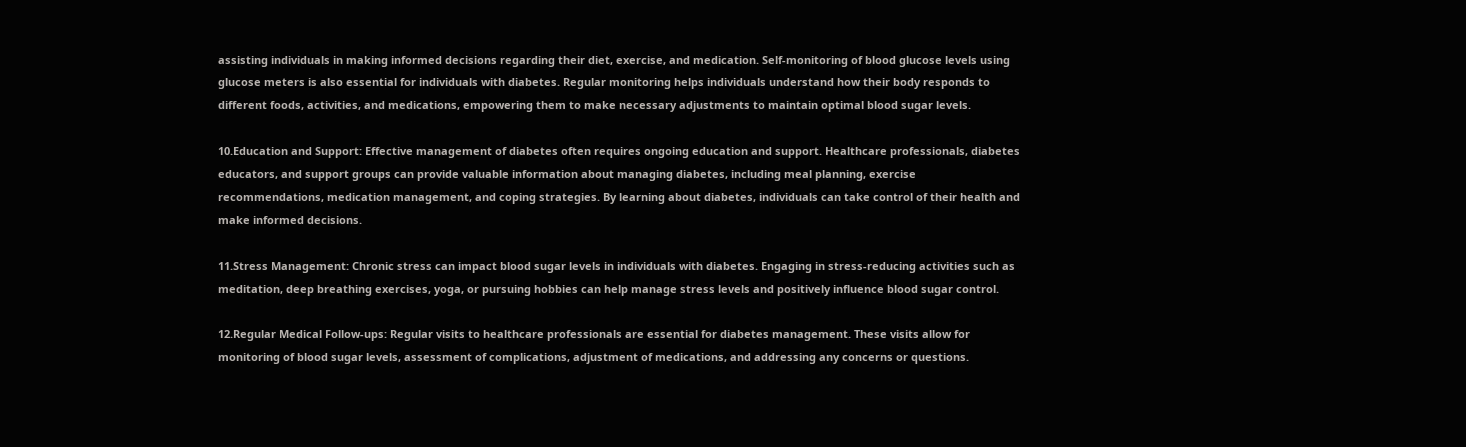assisting individuals in making informed decisions regarding their diet, exercise, and medication. Self-monitoring of blood glucose levels using glucose meters is also essential for individuals with diabetes. Regular monitoring helps individuals understand how their body responds to different foods, activities, and medications, empowering them to make necessary adjustments to maintain optimal blood sugar levels.

10.Education and Support: Effective management of diabetes often requires ongoing education and support. Healthcare professionals, diabetes educators, and support groups can provide valuable information about managing diabetes, including meal planning, exercise recommendations, medication management, and coping strategies. By learning about diabetes, individuals can take control of their health and make informed decisions.

11.Stress Management: Chronic stress can impact blood sugar levels in individuals with diabetes. Engaging in stress-reducing activities such as meditation, deep breathing exercises, yoga, or pursuing hobbies can help manage stress levels and positively influence blood sugar control.

12.Regular Medical Follow-ups: Regular visits to healthcare professionals are essential for diabetes management. These visits allow for monitoring of blood sugar levels, assessment of complications, adjustment of medications, and addressing any concerns or questions.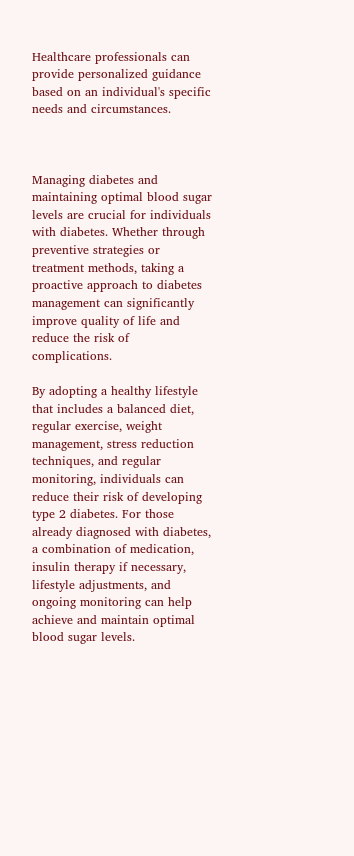Healthcare professionals can provide personalized guidance based on an individual's specific needs and circumstances.



Managing diabetes and maintaining optimal blood sugar levels are crucial for individuals with diabetes. Whether through preventive strategies or treatment methods, taking a proactive approach to diabetes management can significantly improve quality of life and reduce the risk of complications.

By adopting a healthy lifestyle that includes a balanced diet, regular exercise, weight management, stress reduction techniques, and regular monitoring, individuals can reduce their risk of developing type 2 diabetes. For those already diagnosed with diabetes, a combination of medication, insulin therapy if necessary, lifestyle adjustments, and ongoing monitoring can help achieve and maintain optimal blood sugar levels.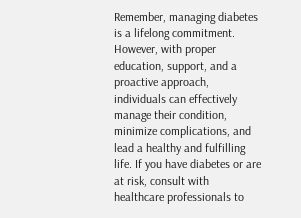Remember, managing diabetes is a lifelong commitment. However, with proper education, support, and a proactive approach, individuals can effectively manage their condition, minimize complications, and lead a healthy and fulfilling life. If you have diabetes or are at risk, consult with healthcare professionals to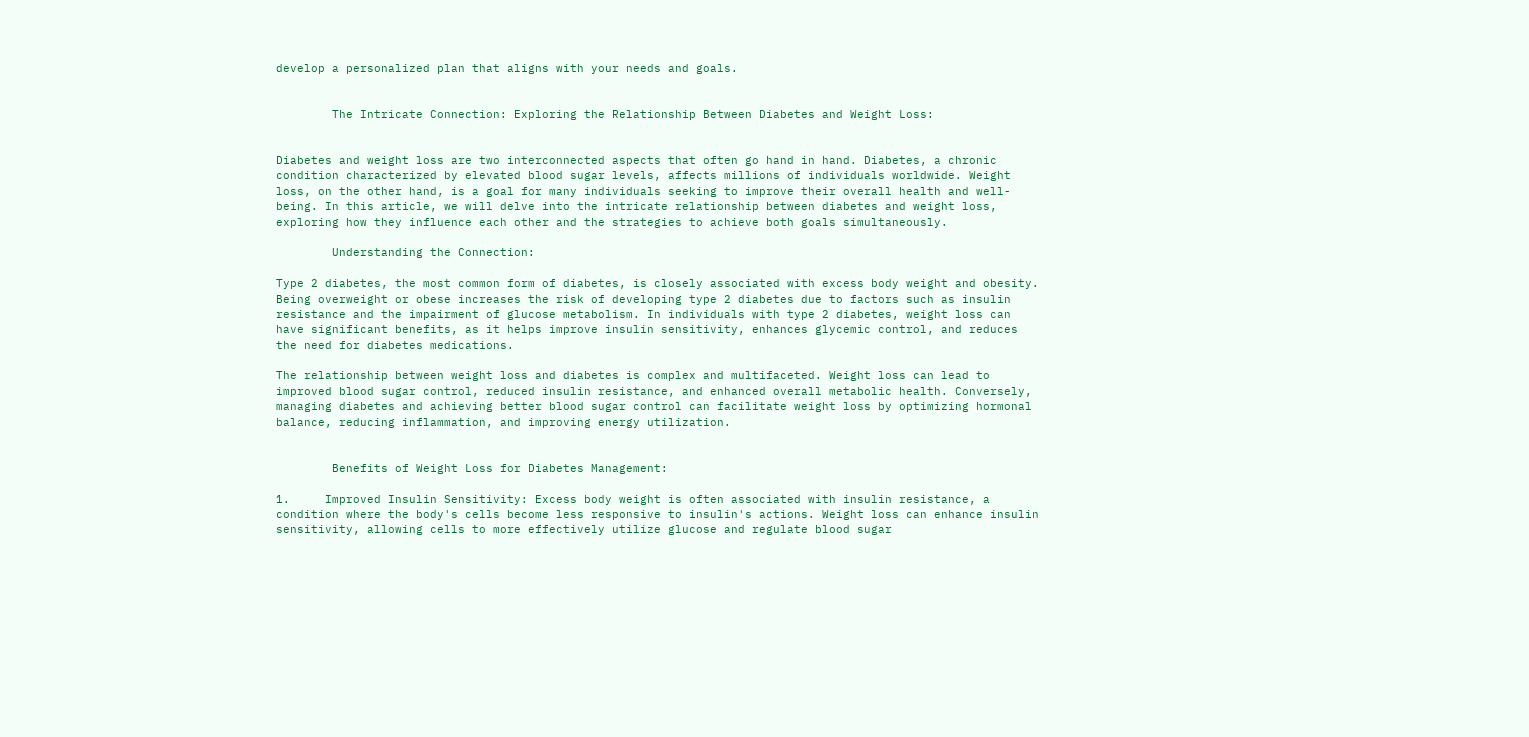develop a personalized plan that aligns with your needs and goals.


        The Intricate Connection: Exploring the Relationship Between Diabetes and Weight Loss:


Diabetes and weight loss are two interconnected aspects that often go hand in hand. Diabetes, a chronic condition characterized by elevated blood sugar levels, affects millions of individuals worldwide. Weight loss, on the other hand, is a goal for many individuals seeking to improve their overall health and well-being. In this article, we will delve into the intricate relationship between diabetes and weight loss, exploring how they influence each other and the strategies to achieve both goals simultaneously.

        Understanding the Connection:

Type 2 diabetes, the most common form of diabetes, is closely associated with excess body weight and obesity. Being overweight or obese increases the risk of developing type 2 diabetes due to factors such as insulin resistance and the impairment of glucose metabolism. In individuals with type 2 diabetes, weight loss can have significant benefits, as it helps improve insulin sensitivity, enhances glycemic control, and reduces the need for diabetes medications.

The relationship between weight loss and diabetes is complex and multifaceted. Weight loss can lead to improved blood sugar control, reduced insulin resistance, and enhanced overall metabolic health. Conversely, managing diabetes and achieving better blood sugar control can facilitate weight loss by optimizing hormonal balance, reducing inflammation, and improving energy utilization.


        Benefits of Weight Loss for Diabetes Management:

1.     Improved Insulin Sensitivity: Excess body weight is often associated with insulin resistance, a condition where the body's cells become less responsive to insulin's actions. Weight loss can enhance insulin sensitivity, allowing cells to more effectively utilize glucose and regulate blood sugar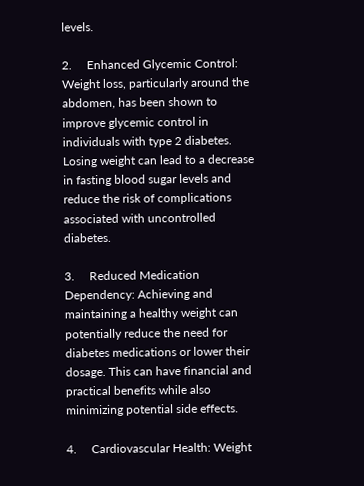levels.

2.     Enhanced Glycemic Control: Weight loss, particularly around the abdomen, has been shown to improve glycemic control in individuals with type 2 diabetes. Losing weight can lead to a decrease in fasting blood sugar levels and reduce the risk of complications associated with uncontrolled diabetes.

3.     Reduced Medication Dependency: Achieving and maintaining a healthy weight can potentially reduce the need for diabetes medications or lower their dosage. This can have financial and practical benefits while also minimizing potential side effects.

4.     Cardiovascular Health: Weight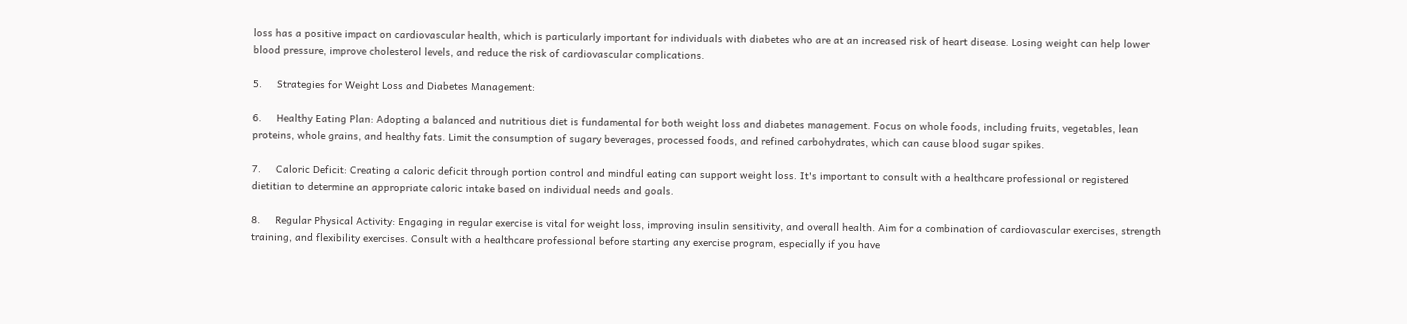loss has a positive impact on cardiovascular health, which is particularly important for individuals with diabetes who are at an increased risk of heart disease. Losing weight can help lower blood pressure, improve cholesterol levels, and reduce the risk of cardiovascular complications.

5.     Strategies for Weight Loss and Diabetes Management:

6.     Healthy Eating Plan: Adopting a balanced and nutritious diet is fundamental for both weight loss and diabetes management. Focus on whole foods, including fruits, vegetables, lean proteins, whole grains, and healthy fats. Limit the consumption of sugary beverages, processed foods, and refined carbohydrates, which can cause blood sugar spikes.

7.     Caloric Deficit: Creating a caloric deficit through portion control and mindful eating can support weight loss. It's important to consult with a healthcare professional or registered dietitian to determine an appropriate caloric intake based on individual needs and goals.

8.     Regular Physical Activity: Engaging in regular exercise is vital for weight loss, improving insulin sensitivity, and overall health. Aim for a combination of cardiovascular exercises, strength training, and flexibility exercises. Consult with a healthcare professional before starting any exercise program, especially if you have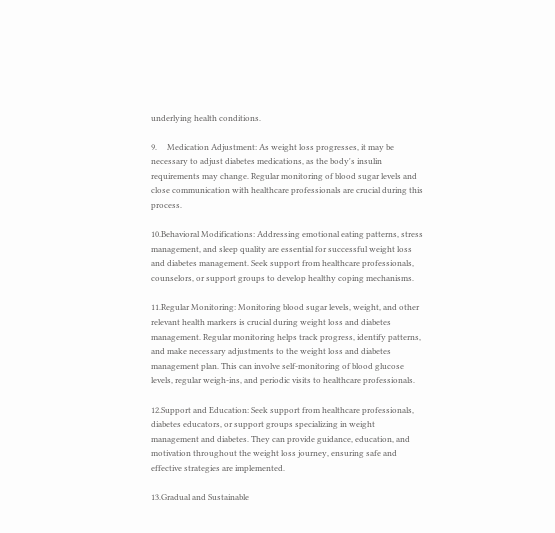underlying health conditions.

9.     Medication Adjustment: As weight loss progresses, it may be necessary to adjust diabetes medications, as the body's insulin requirements may change. Regular monitoring of blood sugar levels and close communication with healthcare professionals are crucial during this process.

10.Behavioral Modifications: Addressing emotional eating patterns, stress management, and sleep quality are essential for successful weight loss and diabetes management. Seek support from healthcare professionals, counselors, or support groups to develop healthy coping mechanisms.

11.Regular Monitoring: Monitoring blood sugar levels, weight, and other relevant health markers is crucial during weight loss and diabetes management. Regular monitoring helps track progress, identify patterns, and make necessary adjustments to the weight loss and diabetes management plan. This can involve self-monitoring of blood glucose levels, regular weigh-ins, and periodic visits to healthcare professionals.

12.Support and Education: Seek support from healthcare professionals, diabetes educators, or support groups specializing in weight management and diabetes. They can provide guidance, education, and motivation throughout the weight loss journey, ensuring safe and effective strategies are implemented.

13.Gradual and Sustainable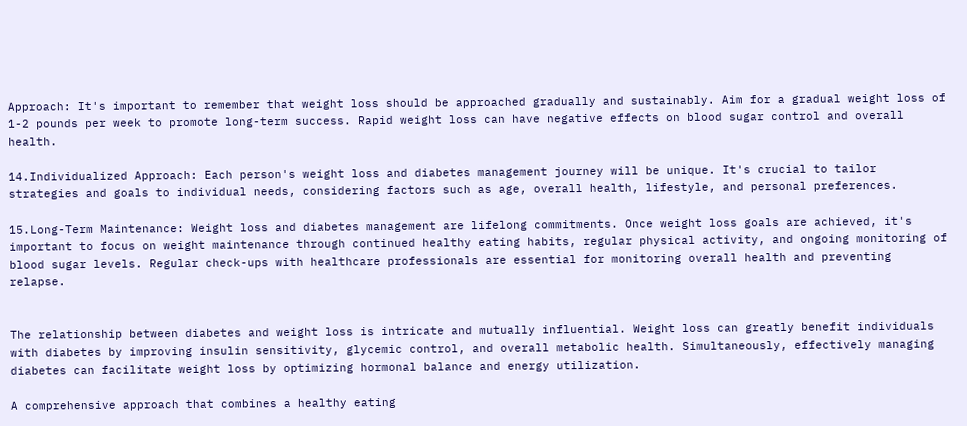Approach: It's important to remember that weight loss should be approached gradually and sustainably. Aim for a gradual weight loss of 1-2 pounds per week to promote long-term success. Rapid weight loss can have negative effects on blood sugar control and overall health.

14.Individualized Approach: Each person's weight loss and diabetes management journey will be unique. It's crucial to tailor strategies and goals to individual needs, considering factors such as age, overall health, lifestyle, and personal preferences.

15.Long-Term Maintenance: Weight loss and diabetes management are lifelong commitments. Once weight loss goals are achieved, it's important to focus on weight maintenance through continued healthy eating habits, regular physical activity, and ongoing monitoring of blood sugar levels. Regular check-ups with healthcare professionals are essential for monitoring overall health and preventing relapse.


The relationship between diabetes and weight loss is intricate and mutually influential. Weight loss can greatly benefit individuals with diabetes by improving insulin sensitivity, glycemic control, and overall metabolic health. Simultaneously, effectively managing diabetes can facilitate weight loss by optimizing hormonal balance and energy utilization.

A comprehensive approach that combines a healthy eating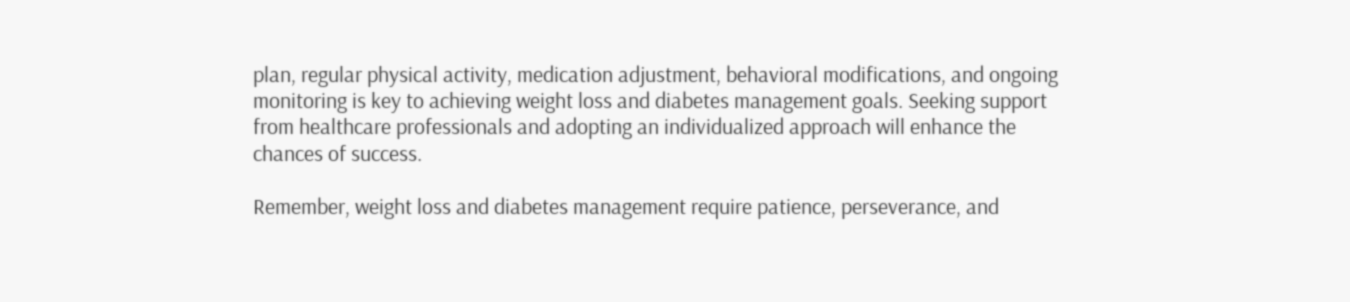plan, regular physical activity, medication adjustment, behavioral modifications, and ongoing monitoring is key to achieving weight loss and diabetes management goals. Seeking support from healthcare professionals and adopting an individualized approach will enhance the chances of success.

Remember, weight loss and diabetes management require patience, perseverance, and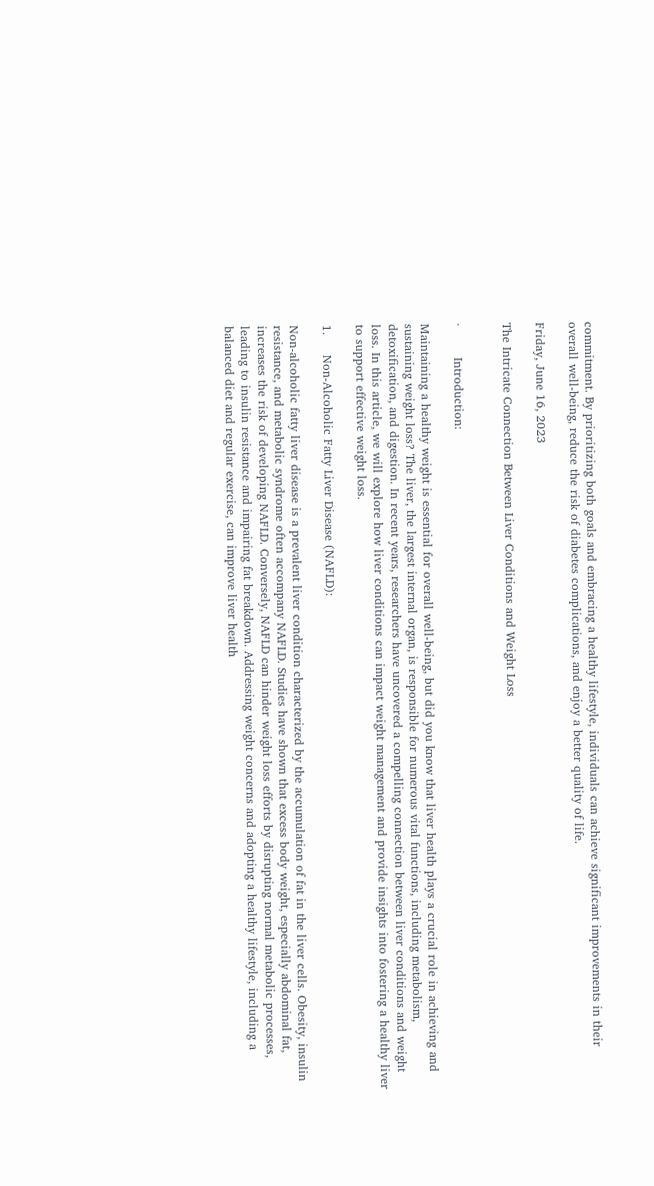commitment. By prioritizing both goals and embracing a healthy lifestyle, individuals can achieve significant improvements in their overall well-being, reduce the risk of diabetes complications, and enjoy a better quality of life.

Friday, June 16, 2023

The Intricate Connection Between Liver Conditions and Weight Loss


·        Introduction:

Maintaining a healthy weight is essential for overall well-being, but did you know that liver health plays a crucial role in achieving and sustaining weight loss? The liver, the largest internal organ, is responsible for numerous vital functions, including metabolism, detoxification, and digestion. In recent years, researchers have uncovered a compelling connection between liver conditions and weight loss. In this article, we will explore how liver conditions can impact weight management and provide insights into fostering a healthy liver to support effective weight loss.

1.     Non-Alcoholic Fatty Liver Disease (NAFLD):

Non-alcoholic fatty liver disease is a prevalent liver condition characterized by the accumulation of fat in the liver cells. Obesity, insulin resistance, and metabolic syndrome often accompany NAFLD. Studies have shown that excess body weight, especially abdominal fat, increases the risk of developing NAFLD. Conversely, NAFLD can hinder weight loss efforts by disrupting normal metabolic processes, leading to insulin resistance and impairing fat breakdown. Addressing weight concerns and adopting a healthy lifestyle, including a balanced diet and regular exercise, can improve liver health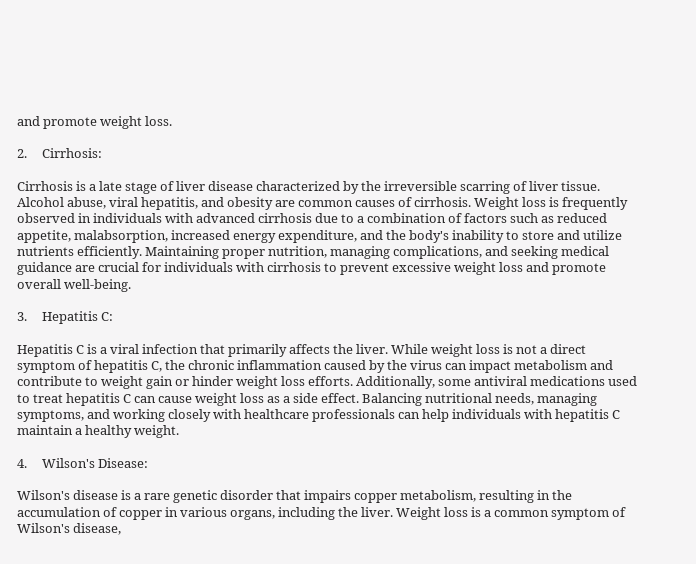and promote weight loss.

2.     Cirrhosis:

Cirrhosis is a late stage of liver disease characterized by the irreversible scarring of liver tissue. Alcohol abuse, viral hepatitis, and obesity are common causes of cirrhosis. Weight loss is frequently observed in individuals with advanced cirrhosis due to a combination of factors such as reduced appetite, malabsorption, increased energy expenditure, and the body's inability to store and utilize nutrients efficiently. Maintaining proper nutrition, managing complications, and seeking medical guidance are crucial for individuals with cirrhosis to prevent excessive weight loss and promote overall well-being.

3.     Hepatitis C:

Hepatitis C is a viral infection that primarily affects the liver. While weight loss is not a direct symptom of hepatitis C, the chronic inflammation caused by the virus can impact metabolism and contribute to weight gain or hinder weight loss efforts. Additionally, some antiviral medications used to treat hepatitis C can cause weight loss as a side effect. Balancing nutritional needs, managing symptoms, and working closely with healthcare professionals can help individuals with hepatitis C maintain a healthy weight.

4.     Wilson's Disease:

Wilson's disease is a rare genetic disorder that impairs copper metabolism, resulting in the accumulation of copper in various organs, including the liver. Weight loss is a common symptom of Wilson's disease,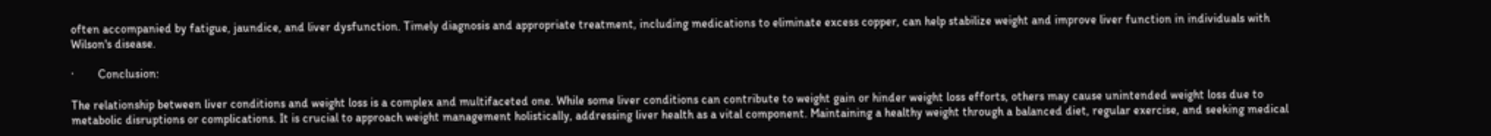often accompanied by fatigue, jaundice, and liver dysfunction. Timely diagnosis and appropriate treatment, including medications to eliminate excess copper, can help stabilize weight and improve liver function in individuals with Wilson's disease.

·        Conclusion:

The relationship between liver conditions and weight loss is a complex and multifaceted one. While some liver conditions can contribute to weight gain or hinder weight loss efforts, others may cause unintended weight loss due to metabolic disruptions or complications. It is crucial to approach weight management holistically, addressing liver health as a vital component. Maintaining a healthy weight through a balanced diet, regular exercise, and seeking medical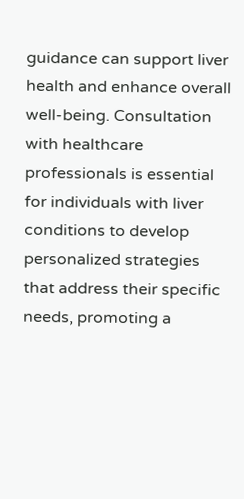guidance can support liver health and enhance overall well-being. Consultation with healthcare professionals is essential for individuals with liver conditions to develop personalized strategies that address their specific needs, promoting a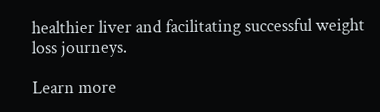healthier liver and facilitating successful weight loss journeys.

Learn more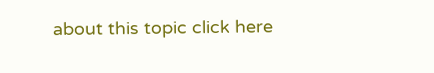about this topic click here